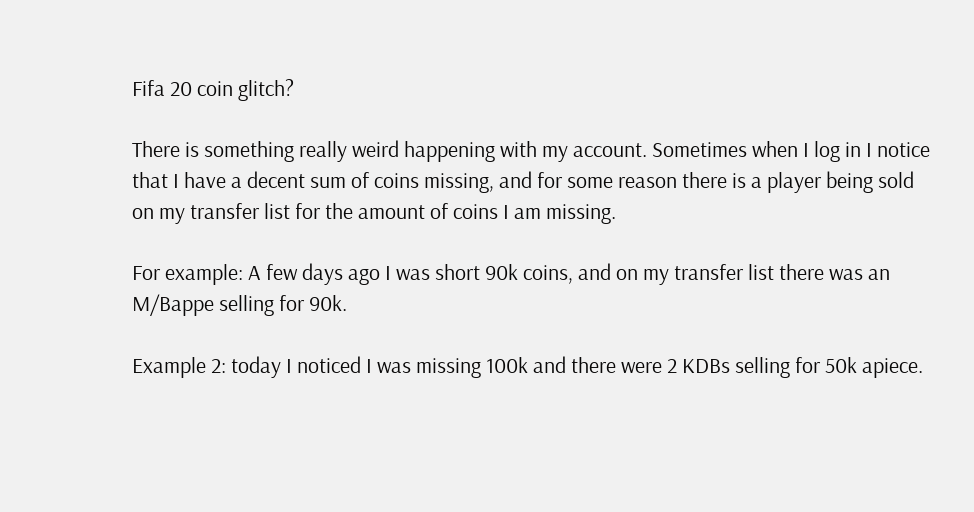Fifa 20 coin glitch?

There is something really weird happening with my account. Sometimes when I log in I notice that I have a decent sum of coins missing, and for some reason there is a player being sold on my transfer list for the amount of coins I am missing.

For example: A few days ago I was short 90k coins, and on my transfer list there was an M/Bappe selling for 90k.

Example 2: today I noticed I was missing 100k and there were 2 KDBs selling for 50k apiece.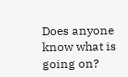Does anyone know what is going on?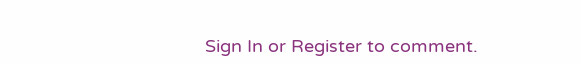Sign In or Register to comment.